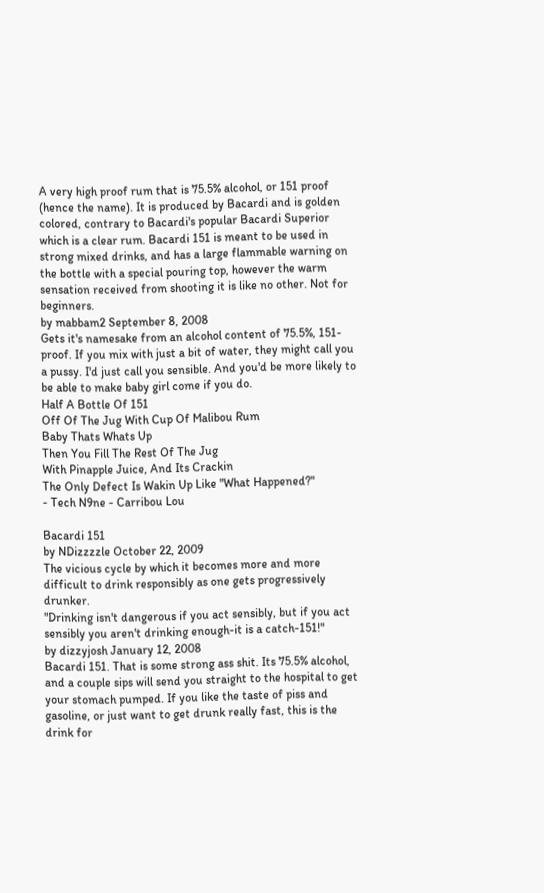A very high proof rum that is 75.5% alcohol, or 151 proof (hence the name). It is produced by Bacardi and is golden colored, contrary to Bacardi's popular Bacardi Superior which is a clear rum. Bacardi 151 is meant to be used in strong mixed drinks, and has a large flammable warning on the bottle with a special pouring top, however the warm sensation received from shooting it is like no other. Not for beginners.
by mabbam2 September 8, 2008
Gets it's namesake from an alcohol content of 75.5%, 151-proof. If you mix with just a bit of water, they might call you a pussy. I'd just call you sensible. And you'd be more likely to be able to make baby girl come if you do.
Half A Bottle Of 151
Off Of The Jug With Cup Of Malibou Rum
Baby Thats Whats Up
Then You Fill The Rest Of The Jug
With Pinapple Juice, And Its Crackin
The Only Defect Is Wakin Up Like "What Happened?"
- Tech N9ne - Carribou Lou

Bacardi 151
by NDizzzzle October 22, 2009
The vicious cycle by which it becomes more and more difficult to drink responsibly as one gets progressively drunker.
"Drinking isn't dangerous if you act sensibly, but if you act sensibly you aren't drinking enough-it is a catch-151!"
by dizzyjosh January 12, 2008
Bacardi 151. That is some strong ass shit. Its 75.5% alcohol, and a couple sips will send you straight to the hospital to get your stomach pumped. If you like the taste of piss and gasoline, or just want to get drunk really fast, this is the drink for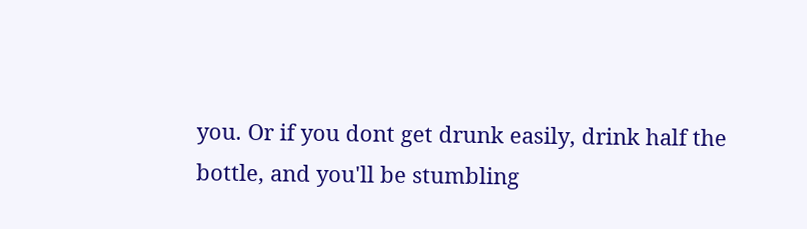you. Or if you dont get drunk easily, drink half the bottle, and you'll be stumbling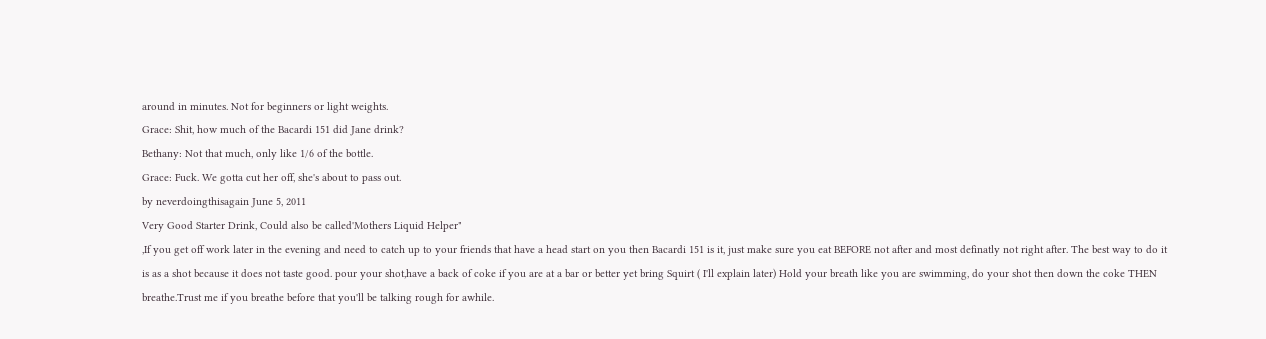around in minutes. Not for beginners or light weights.
Grace: Shit, how much of the Bacardi 151 did Jane drink?
Bethany: Not that much, only like 1/6 of the bottle.
Grace: Fuck. We gotta cut her off, she's about to pass out.
by neverdoingthisagain June 5, 2011
Very Good Starter Drink, Could also be called'Mothers Liquid Helper"
,If you get off work later in the evening and need to catch up to your friends that have a head start on you then Bacardi 151 is it, just make sure you eat BEFORE not after and most definatly not right after. The best way to do it is as a shot because it does not taste good. pour your shot,have a back of coke if you are at a bar or better yet bring Squirt ( I'll explain later) Hold your breath like you are swimming, do your shot then down the coke THEN breathe.Trust me if you breathe before that you'll be talking rough for awhile.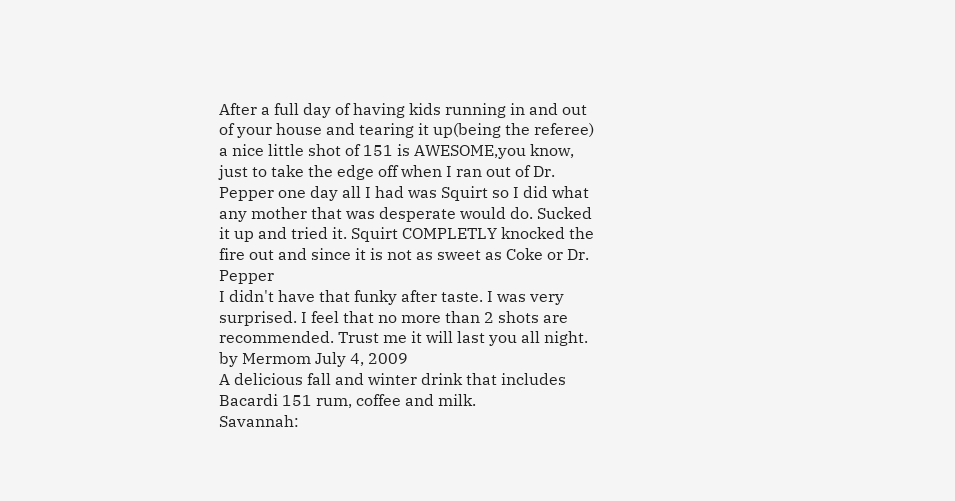After a full day of having kids running in and out of your house and tearing it up(being the referee) a nice little shot of 151 is AWESOME,you know, just to take the edge off when I ran out of Dr. Pepper one day all I had was Squirt so I did what any mother that was desperate would do. Sucked it up and tried it. Squirt COMPLETLY knocked the fire out and since it is not as sweet as Coke or Dr. Pepper
I didn't have that funky after taste. I was very surprised. I feel that no more than 2 shots are recommended. Trust me it will last you all night.
by Mermom July 4, 2009
A delicious fall and winter drink that includes Bacardi 151 rum, coffee and milk.
Savannah: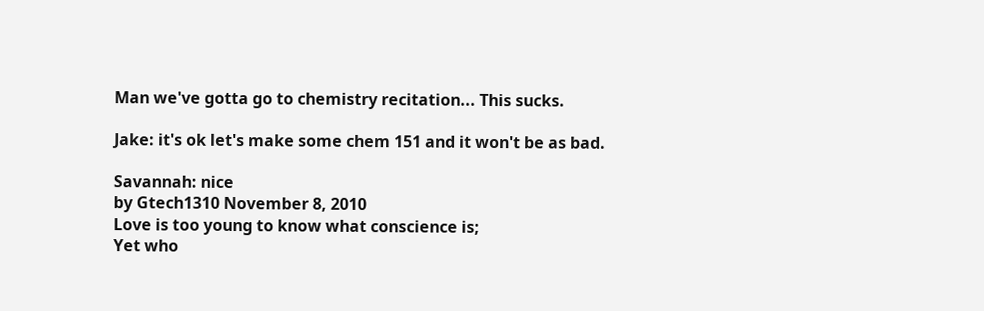Man we've gotta go to chemistry recitation... This sucks.

Jake: it's ok let's make some chem 151 and it won't be as bad.

Savannah: nice
by Gtech1310 November 8, 2010
Love is too young to know what conscience is;
Yet who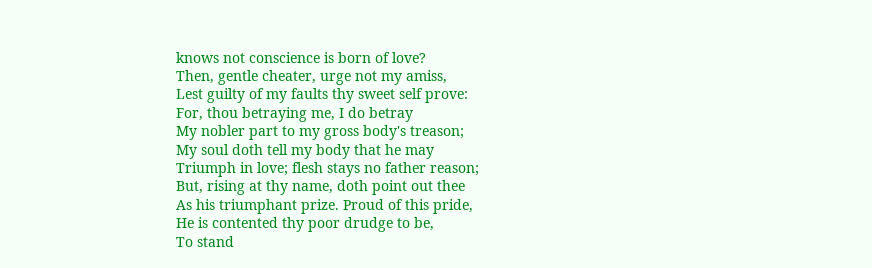knows not conscience is born of love?
Then, gentle cheater, urge not my amiss,
Lest guilty of my faults thy sweet self prove:
For, thou betraying me, I do betray
My nobler part to my gross body's treason;
My soul doth tell my body that he may
Triumph in love; flesh stays no father reason;
But, rising at thy name, doth point out thee
As his triumphant prize. Proud of this pride,
He is contented thy poor drudge to be,
To stand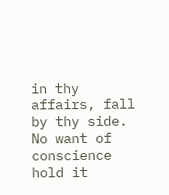in thy affairs, fall by thy side.
No want of conscience hold it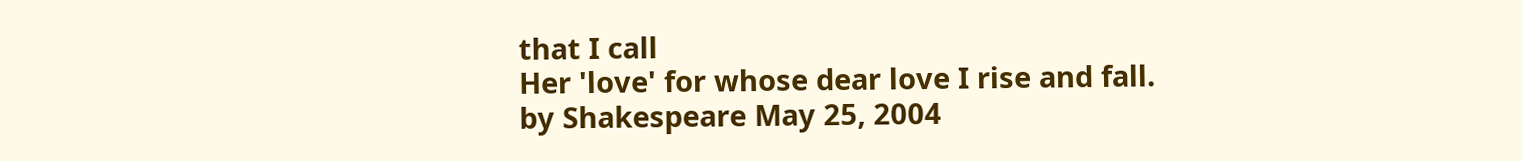that I call
Her 'love' for whose dear love I rise and fall.
by Shakespeare May 25, 2004